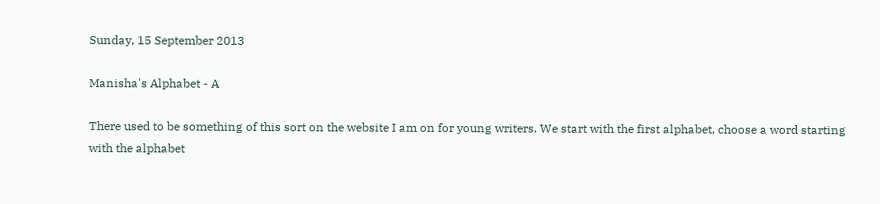Sunday, 15 September 2013

Manisha's Alphabet - A

There used to be something of this sort on the website I am on for young writers. We start with the first alphabet, choose a word starting with the alphabet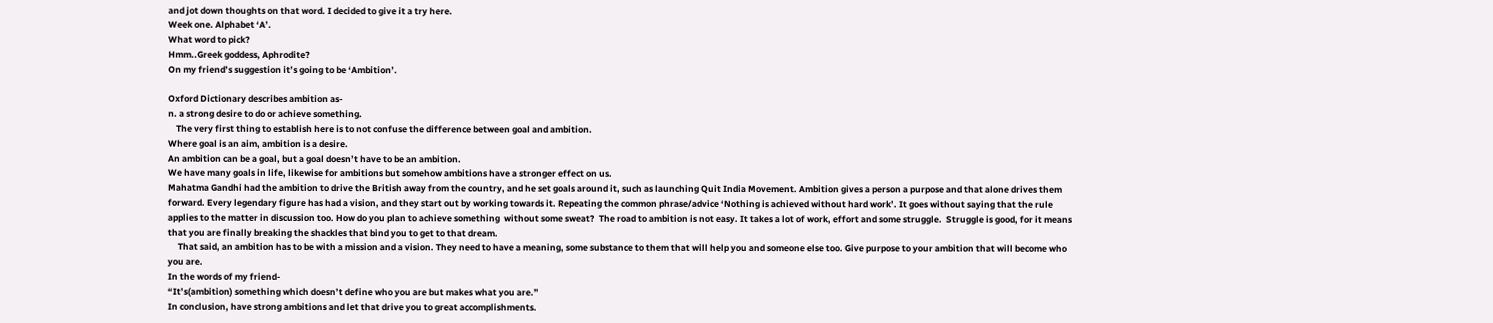and jot down thoughts on that word. I decided to give it a try here.
Week one. Alphabet ‘A’.
What word to pick?
Hmm..Greek goddess, Aphrodite?
On my friend’s suggestion it’s going to be ‘Ambition’.

Oxford Dictionary describes ambition as-
n. a strong desire to do or achieve something.
    The very first thing to establish here is to not confuse the difference between goal and ambition.
Where goal is an aim, ambition is a desire.
An ambition can be a goal, but a goal doesn’t have to be an ambition.
We have many goals in life, likewise for ambitions but somehow ambitions have a stronger effect on us.
Mahatma Gandhi had the ambition to drive the British away from the country, and he set goals around it, such as launching Quit India Movement. Ambition gives a person a purpose and that alone drives them forward. Every legendary figure has had a vision, and they start out by working towards it. Repeating the common phrase/advice ‘Nothing is achieved without hard work’. It goes without saying that the rule applies to the matter in discussion too. How do you plan to achieve something  without some sweat?  The road to ambition is not easy. It takes a lot of work, effort and some struggle.  Struggle is good, for it means that you are finally breaking the shackles that bind you to get to that dream.
     That said, an ambition has to be with a mission and a vision. They need to have a meaning, some substance to them that will help you and someone else too. Give purpose to your ambition that will become who you are.
In the words of my friend-
“It’s(ambition) something which doesn’t define who you are but makes what you are.”
In conclusion, have strong ambitions and let that drive you to great accomplishments.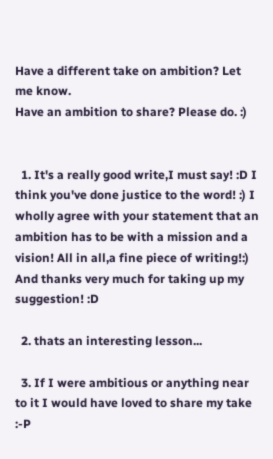Have a different take on ambition? Let me know.
Have an ambition to share? Please do. :)


  1. It's a really good write,I must say! :D I think you've done justice to the word! :) I wholly agree with your statement that an ambition has to be with a mission and a vision! All in all,a fine piece of writing!:) And thanks very much for taking up my suggestion! :D

  2. thats an interesting lesson...

  3. If I were ambitious or anything near to it I would have loved to share my take :-P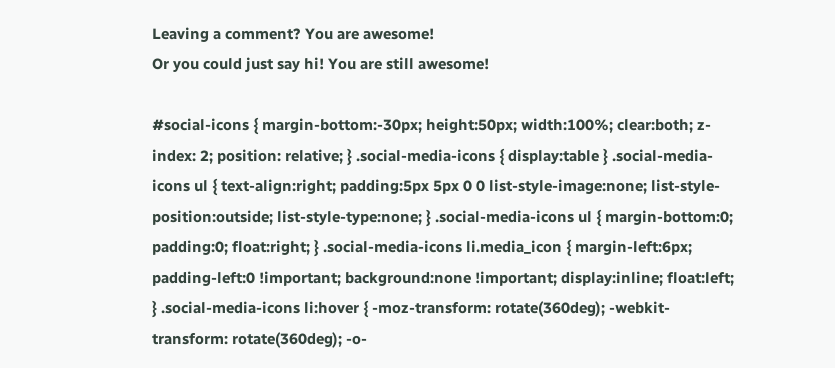Leaving a comment? You are awesome!
Or you could just say hi! You are still awesome!

#social-icons { margin-bottom:-30px; height:50px; width:100%; clear:both; z-index: 2; position: relative; } .social-media-icons { display:table } .social-media-icons ul { text-align:right; padding:5px 5px 0 0 list-style-image:none; list-style-position:outside; list-style-type:none; } .social-media-icons ul { margin-bottom:0; padding:0; float:right; } .social-media-icons li.media_icon { margin-left:6px; padding-left:0 !important; background:none !important; display:inline; float:left; } .social-media-icons li:hover { -moz-transform: rotate(360deg); -webkit-transform: rotate(360deg); -o-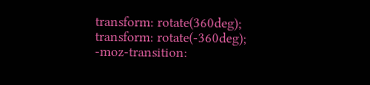transform: rotate(360deg); transform: rotate(-360deg); -moz-transition: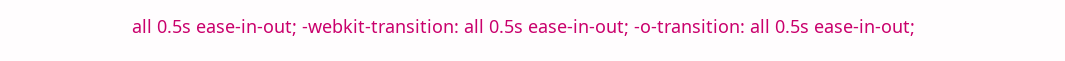all 0.5s ease-in-out; -webkit-transition: all 0.5s ease-in-out; -o-transition: all 0.5s ease-in-out;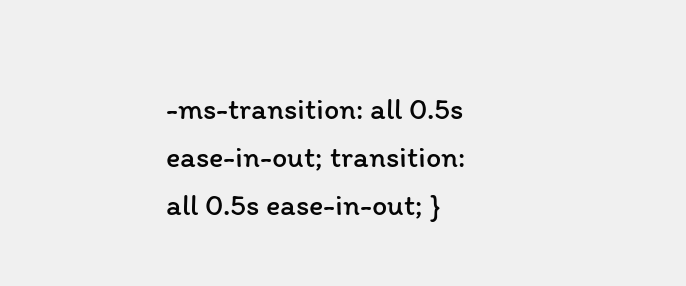-ms-transition: all 0.5s ease-in-out; transition: all 0.5s ease-in-out; }